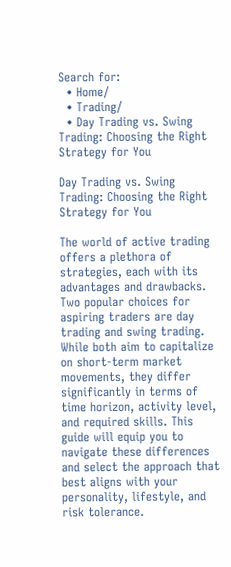Search for:
  • Home/
  • Trading/
  • Day Trading vs. Swing Trading: Choosing the Right Strategy for You

Day Trading vs. Swing Trading: Choosing the Right Strategy for You

The world of active trading offers a plethora of strategies, each with its advantages and drawbacks. Two popular choices for aspiring traders are day trading and swing trading. While both aim to capitalize on short-term market movements, they differ significantly in terms of time horizon, activity level, and required skills. This guide will equip you to navigate these differences and select the approach that best aligns with your personality, lifestyle, and risk tolerance.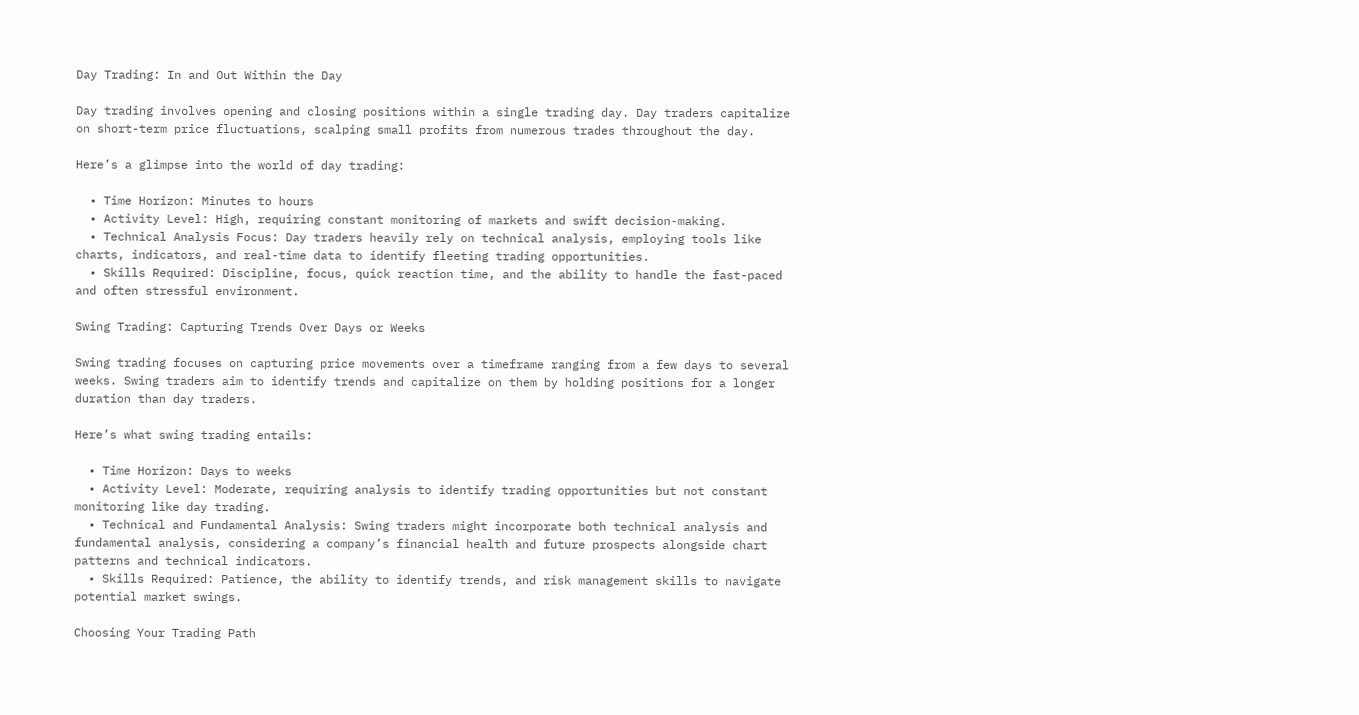Day Trading: In and Out Within the Day

Day trading involves opening and closing positions within a single trading day. Day traders capitalize on short-term price fluctuations, scalping small profits from numerous trades throughout the day.

Here’s a glimpse into the world of day trading:

  • Time Horizon: Minutes to hours
  • Activity Level: High, requiring constant monitoring of markets and swift decision-making.
  • Technical Analysis Focus: Day traders heavily rely on technical analysis, employing tools like charts, indicators, and real-time data to identify fleeting trading opportunities.
  • Skills Required: Discipline, focus, quick reaction time, and the ability to handle the fast-paced and often stressful environment.

Swing Trading: Capturing Trends Over Days or Weeks

Swing trading focuses on capturing price movements over a timeframe ranging from a few days to several weeks. Swing traders aim to identify trends and capitalize on them by holding positions for a longer duration than day traders.

Here’s what swing trading entails:

  • Time Horizon: Days to weeks
  • Activity Level: Moderate, requiring analysis to identify trading opportunities but not constant monitoring like day trading.
  • Technical and Fundamental Analysis: Swing traders might incorporate both technical analysis and fundamental analysis, considering a company’s financial health and future prospects alongside chart patterns and technical indicators.
  • Skills Required: Patience, the ability to identify trends, and risk management skills to navigate potential market swings.

Choosing Your Trading Path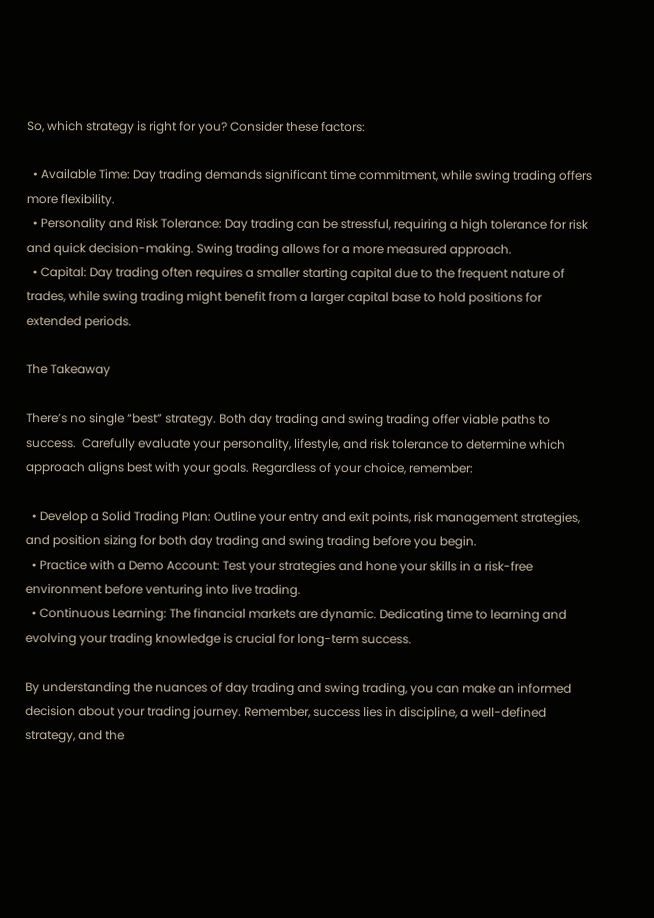So, which strategy is right for you? Consider these factors:

  • Available Time: Day trading demands significant time commitment, while swing trading offers more flexibility.
  • Personality and Risk Tolerance: Day trading can be stressful, requiring a high tolerance for risk and quick decision-making. Swing trading allows for a more measured approach.
  • Capital: Day trading often requires a smaller starting capital due to the frequent nature of trades, while swing trading might benefit from a larger capital base to hold positions for extended periods.

The Takeaway

There’s no single “best” strategy. Both day trading and swing trading offer viable paths to success.  Carefully evaluate your personality, lifestyle, and risk tolerance to determine which approach aligns best with your goals. Regardless of your choice, remember:

  • Develop a Solid Trading Plan: Outline your entry and exit points, risk management strategies, and position sizing for both day trading and swing trading before you begin.
  • Practice with a Demo Account: Test your strategies and hone your skills in a risk-free environment before venturing into live trading.
  • Continuous Learning: The financial markets are dynamic. Dedicating time to learning and evolving your trading knowledge is crucial for long-term success.

By understanding the nuances of day trading and swing trading, you can make an informed decision about your trading journey. Remember, success lies in discipline, a well-defined strategy, and the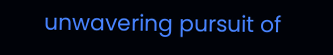unwavering pursuit of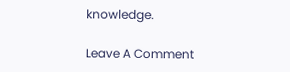knowledge.

Leave A Comment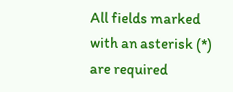All fields marked with an asterisk (*) are required